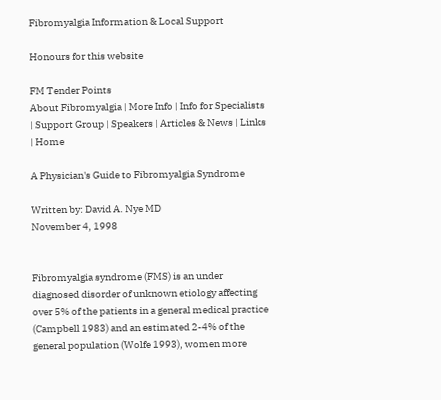Fibromyalgia Information & Local Support

Honours for this website

FM Tender Points
About Fibromyalgia | More Info | Info for Specialists | Support Group | Speakers | Articles & News | Links | Home

A Physician's Guide to Fibromyalgia Syndrome

Written by: David A. Nye MD
November 4, 1998


Fibromyalgia syndrome (FMS) is an under diagnosed disorder of unknown etiology affecting over 5% of the patients in a general medical practice (Campbell 1983) and an estimated 2-4% of the general population (Wolfe 1993), women more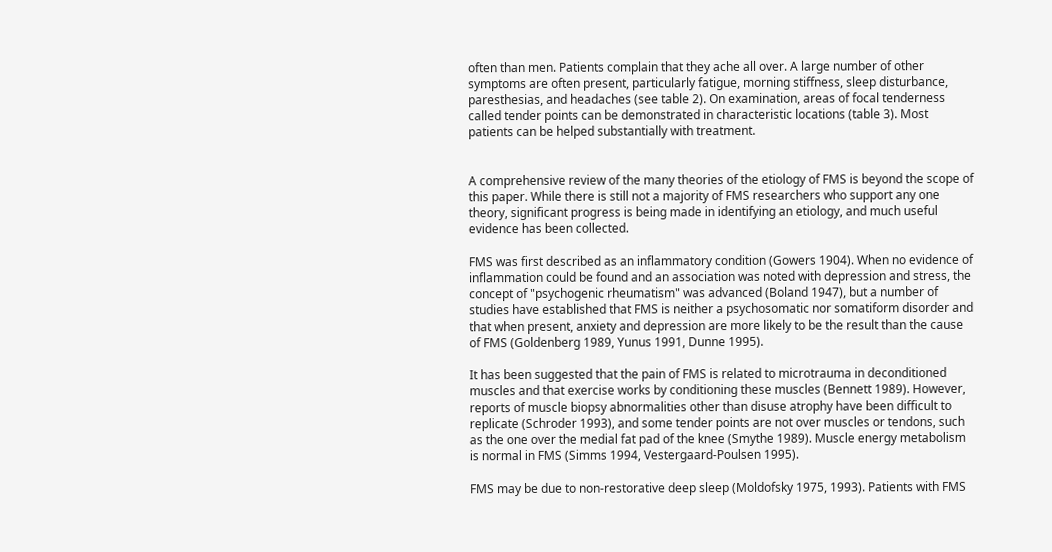often than men. Patients complain that they ache all over. A large number of other symptoms are often present, particularly fatigue, morning stiffness, sleep disturbance, paresthesias, and headaches (see table 2). On examination, areas of focal tenderness called tender points can be demonstrated in characteristic locations (table 3). Most patients can be helped substantially with treatment.


A comprehensive review of the many theories of the etiology of FMS is beyond the scope of this paper. While there is still not a majority of FMS researchers who support any one theory, significant progress is being made in identifying an etiology, and much useful evidence has been collected.

FMS was first described as an inflammatory condition (Gowers 1904). When no evidence of inflammation could be found and an association was noted with depression and stress, the concept of "psychogenic rheumatism" was advanced (Boland 1947), but a number of studies have established that FMS is neither a psychosomatic nor somatiform disorder and that when present, anxiety and depression are more likely to be the result than the cause of FMS (Goldenberg 1989, Yunus 1991, Dunne 1995).

It has been suggested that the pain of FMS is related to microtrauma in deconditioned muscles and that exercise works by conditioning these muscles (Bennett 1989). However, reports of muscle biopsy abnormalities other than disuse atrophy have been difficult to replicate (Schroder 1993), and some tender points are not over muscles or tendons, such as the one over the medial fat pad of the knee (Smythe 1989). Muscle energy metabolism is normal in FMS (Simms 1994, Vestergaard-Poulsen 1995).

FMS may be due to non-restorative deep sleep (Moldofsky 1975, 1993). Patients with FMS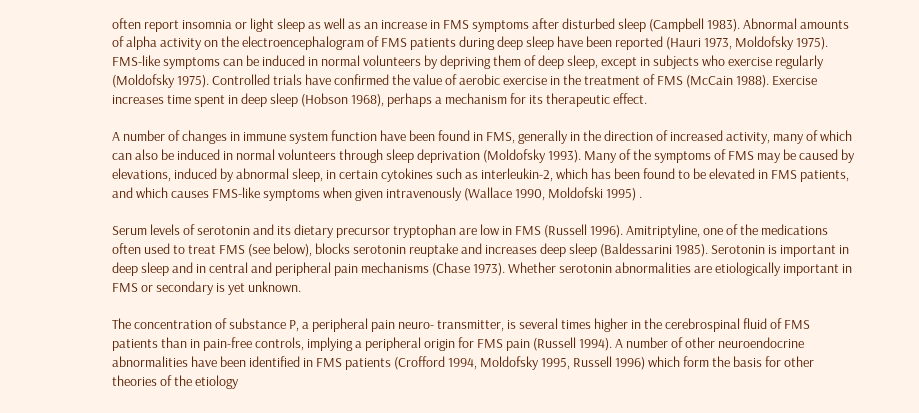often report insomnia or light sleep as well as an increase in FMS symptoms after disturbed sleep (Campbell 1983). Abnormal amounts of alpha activity on the electroencephalogram of FMS patients during deep sleep have been reported (Hauri 1973, Moldofsky 1975). FMS-like symptoms can be induced in normal volunteers by depriving them of deep sleep, except in subjects who exercise regularly (Moldofsky 1975). Controlled trials have confirmed the value of aerobic exercise in the treatment of FMS (McCain 1988). Exercise increases time spent in deep sleep (Hobson 1968), perhaps a mechanism for its therapeutic effect.

A number of changes in immune system function have been found in FMS, generally in the direction of increased activity, many of which can also be induced in normal volunteers through sleep deprivation (Moldofsky 1993). Many of the symptoms of FMS may be caused by elevations, induced by abnormal sleep, in certain cytokines such as interleukin-2, which has been found to be elevated in FMS patients, and which causes FMS-like symptoms when given intravenously (Wallace 1990, Moldofski 1995) .

Serum levels of serotonin and its dietary precursor tryptophan are low in FMS (Russell 1996). Amitriptyline, one of the medications often used to treat FMS (see below), blocks serotonin reuptake and increases deep sleep (Baldessarini 1985). Serotonin is important in deep sleep and in central and peripheral pain mechanisms (Chase 1973). Whether serotonin abnormalities are etiologically important in FMS or secondary is yet unknown.

The concentration of substance P, a peripheral pain neuro- transmitter, is several times higher in the cerebrospinal fluid of FMS patients than in pain-free controls, implying a peripheral origin for FMS pain (Russell 1994). A number of other neuroendocrine abnormalities have been identified in FMS patients (Crofford 1994, Moldofsky 1995, Russell 1996) which form the basis for other theories of the etiology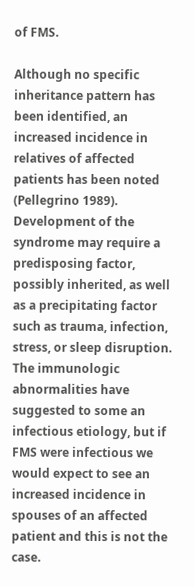of FMS.

Although no specific inheritance pattern has been identified, an increased incidence in relatives of affected patients has been noted (Pellegrino 1989). Development of the syndrome may require a predisposing factor, possibly inherited, as well as a precipitating factor such as trauma, infection, stress, or sleep disruption. The immunologic abnormalities have suggested to some an infectious etiology, but if FMS were infectious we would expect to see an increased incidence in spouses of an affected patient and this is not the case.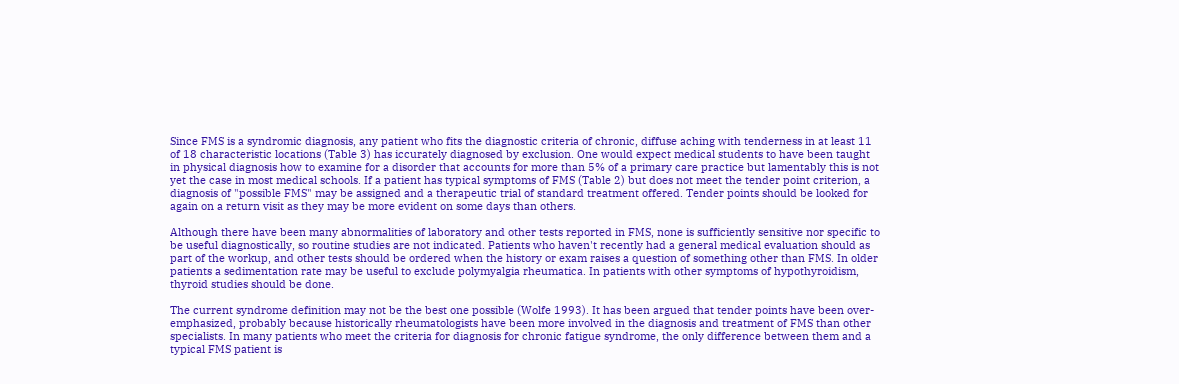Since FMS is a syndromic diagnosis, any patient who fits the diagnostic criteria of chronic, diffuse aching with tenderness in at least 11 of 18 characteristic locations (Table 3) has iccurately diagnosed by exclusion. One would expect medical students to have been taught in physical diagnosis how to examine for a disorder that accounts for more than 5% of a primary care practice but lamentably this is not yet the case in most medical schools. If a patient has typical symptoms of FMS (Table 2) but does not meet the tender point criterion, a diagnosis of "possible FMS" may be assigned and a therapeutic trial of standard treatment offered. Tender points should be looked for again on a return visit as they may be more evident on some days than others.

Although there have been many abnormalities of laboratory and other tests reported in FMS, none is sufficiently sensitive nor specific to be useful diagnostically, so routine studies are not indicated. Patients who haven't recently had a general medical evaluation should as part of the workup, and other tests should be ordered when the history or exam raises a question of something other than FMS. In older patients a sedimentation rate may be useful to exclude polymyalgia rheumatica. In patients with other symptoms of hypothyroidism, thyroid studies should be done.

The current syndrome definition may not be the best one possible (Wolfe 1993). It has been argued that tender points have been over-emphasized, probably because historically rheumatologists have been more involved in the diagnosis and treatment of FMS than other specialists. In many patients who meet the criteria for diagnosis for chronic fatigue syndrome, the only difference between them and a typical FMS patient is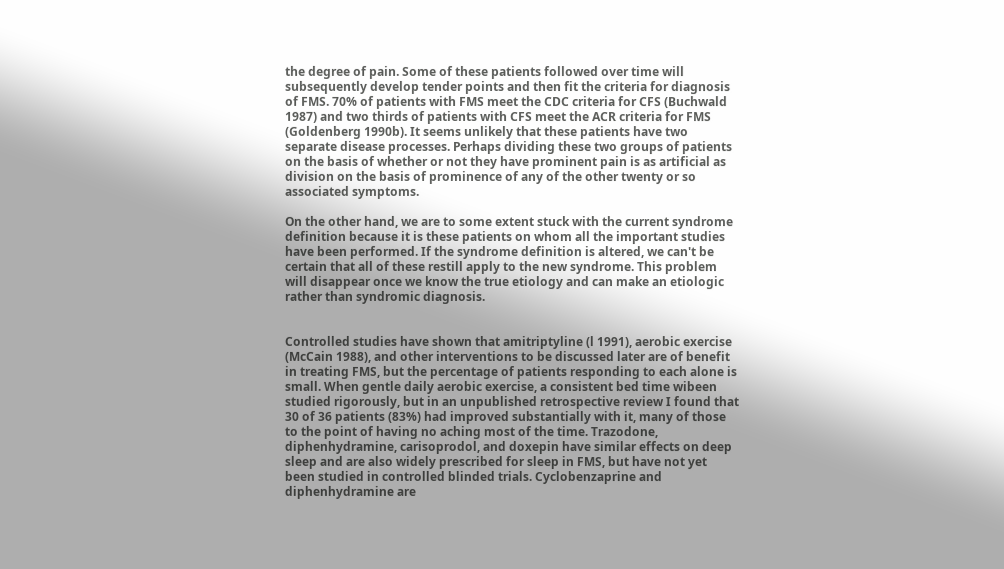the degree of pain. Some of these patients followed over time will subsequently develop tender points and then fit the criteria for diagnosis of FMS. 70% of patients with FMS meet the CDC criteria for CFS (Buchwald 1987) and two thirds of patients with CFS meet the ACR criteria for FMS (Goldenberg 1990b). It seems unlikely that these patients have two separate disease processes. Perhaps dividing these two groups of patients on the basis of whether or not they have prominent pain is as artificial as division on the basis of prominence of any of the other twenty or so associated symptoms.

On the other hand, we are to some extent stuck with the current syndrome definition because it is these patients on whom all the important studies have been performed. If the syndrome definition is altered, we can't be certain that all of these restill apply to the new syndrome. This problem will disappear once we know the true etiology and can make an etiologic rather than syndromic diagnosis.


Controlled studies have shown that amitriptyline (l 1991), aerobic exercise (McCain 1988), and other interventions to be discussed later are of benefit in treating FMS, but the percentage of patients responding to each alone is small. When gentle daily aerobic exercise, a consistent bed time wibeen studied rigorously, but in an unpublished retrospective review I found that 30 of 36 patients (83%) had improved substantially with it, many of those to the point of having no aching most of the time. Trazodone, diphenhydramine, carisoprodol, and doxepin have similar effects on deep sleep and are also widely prescribed for sleep in FMS, but have not yet been studied in controlled blinded trials. Cyclobenzaprine and diphenhydramine are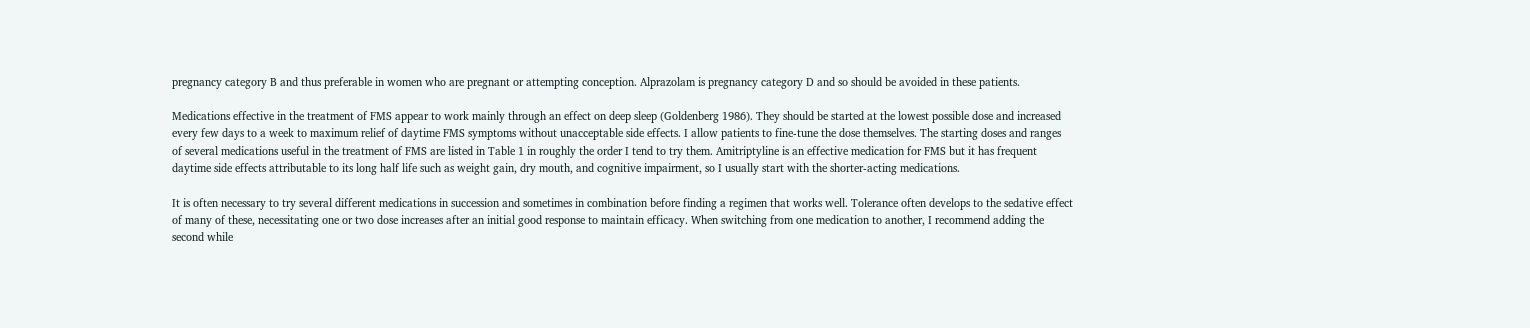pregnancy category B and thus preferable in women who are pregnant or attempting conception. Alprazolam is pregnancy category D and so should be avoided in these patients.

Medications effective in the treatment of FMS appear to work mainly through an effect on deep sleep (Goldenberg 1986). They should be started at the lowest possible dose and increased every few days to a week to maximum relief of daytime FMS symptoms without unacceptable side effects. I allow patients to fine-tune the dose themselves. The starting doses and ranges of several medications useful in the treatment of FMS are listed in Table 1 in roughly the order I tend to try them. Amitriptyline is an effective medication for FMS but it has frequent daytime side effects attributable to its long half life such as weight gain, dry mouth, and cognitive impairment, so I usually start with the shorter-acting medications.

It is often necessary to try several different medications in succession and sometimes in combination before finding a regimen that works well. Tolerance often develops to the sedative effect of many of these, necessitating one or two dose increases after an initial good response to maintain efficacy. When switching from one medication to another, I recommend adding the second while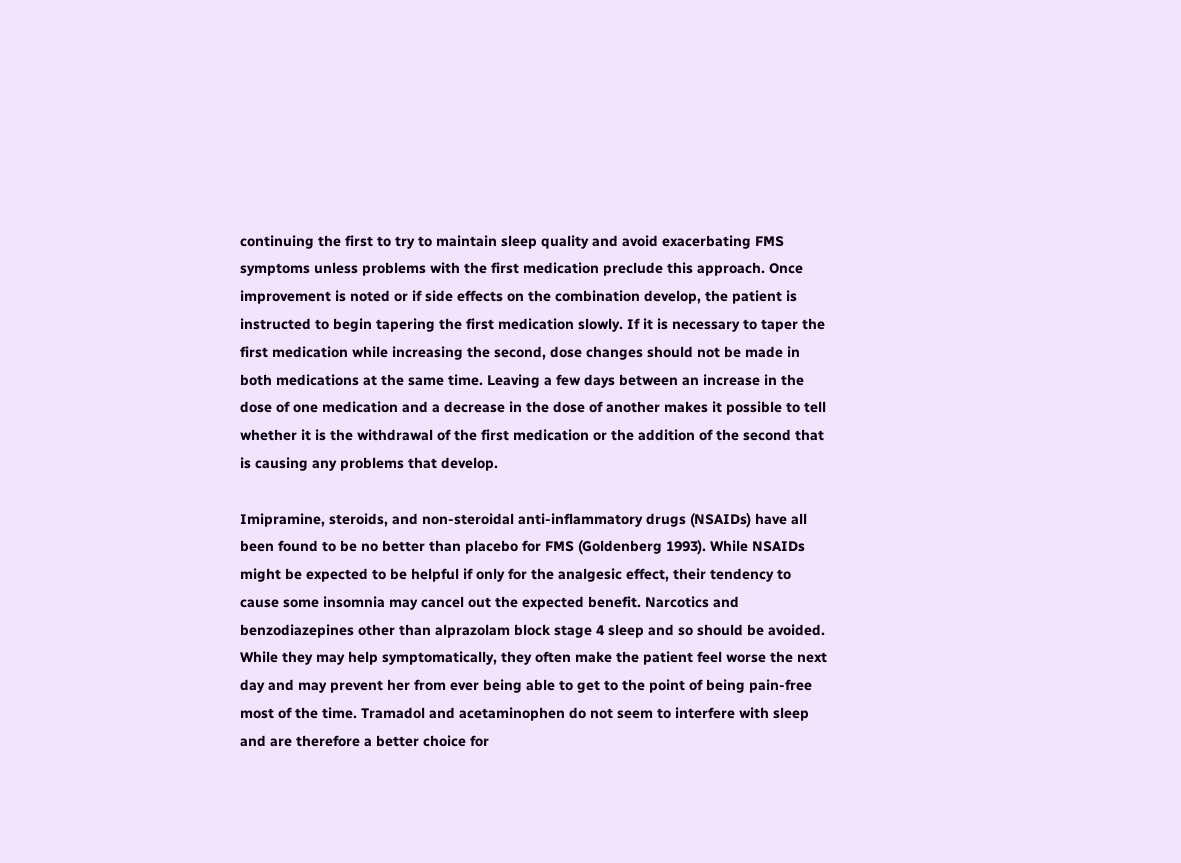continuing the first to try to maintain sleep quality and avoid exacerbating FMS symptoms unless problems with the first medication preclude this approach. Once improvement is noted or if side effects on the combination develop, the patient is instructed to begin tapering the first medication slowly. If it is necessary to taper the first medication while increasing the second, dose changes should not be made in both medications at the same time. Leaving a few days between an increase in the dose of one medication and a decrease in the dose of another makes it possible to tell whether it is the withdrawal of the first medication or the addition of the second that is causing any problems that develop.

Imipramine, steroids, and non-steroidal anti-inflammatory drugs (NSAIDs) have all been found to be no better than placebo for FMS (Goldenberg 1993). While NSAIDs might be expected to be helpful if only for the analgesic effect, their tendency to cause some insomnia may cancel out the expected benefit. Narcotics and benzodiazepines other than alprazolam block stage 4 sleep and so should be avoided. While they may help symptomatically, they often make the patient feel worse the next day and may prevent her from ever being able to get to the point of being pain-free most of the time. Tramadol and acetaminophen do not seem to interfere with sleep and are therefore a better choice for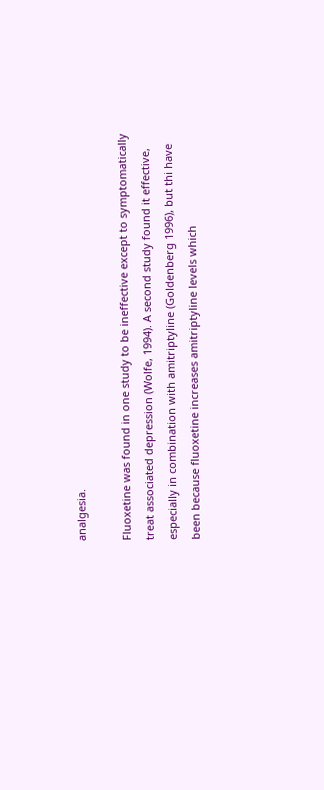analgesia.

Fluoxetine was found in one study to be ineffective except to symptomatically treat associated depression (Wolfe, 1994). A second study found it effective, especially in combination with amitriptyline (Goldenberg 1996), but thi have been because fluoxetine increases amitriptyline levels which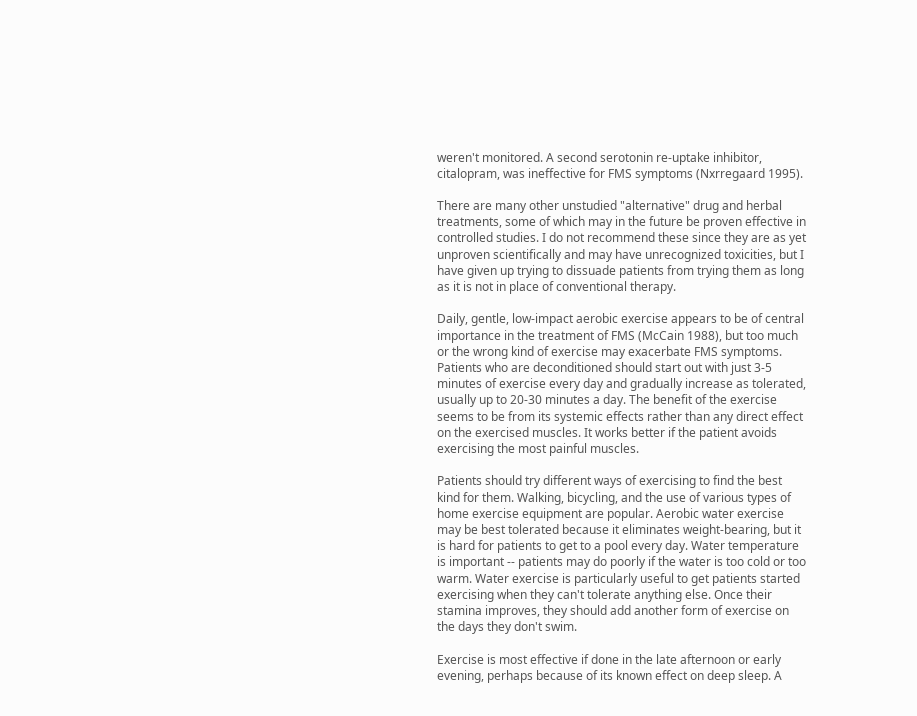weren't monitored. A second serotonin re-uptake inhibitor, citalopram, was ineffective for FMS symptoms (Nxrregaard 1995).

There are many other unstudied "alternative" drug and herbal treatments, some of which may in the future be proven effective in controlled studies. I do not recommend these since they are as yet unproven scientifically and may have unrecognized toxicities, but I have given up trying to dissuade patients from trying them as long as it is not in place of conventional therapy.

Daily, gentle, low-impact aerobic exercise appears to be of central importance in the treatment of FMS (McCain 1988), but too much or the wrong kind of exercise may exacerbate FMS symptoms. Patients who are deconditioned should start out with just 3-5 minutes of exercise every day and gradually increase as tolerated, usually up to 20-30 minutes a day. The benefit of the exercise seems to be from its systemic effects rather than any direct effect on the exercised muscles. It works better if the patient avoids exercising the most painful muscles.

Patients should try different ways of exercising to find the best kind for them. Walking, bicycling, and the use of various types of home exercise equipment are popular. Aerobic water exercise may be best tolerated because it eliminates weight-bearing, but it is hard for patients to get to a pool every day. Water temperature is important -- patients may do poorly if the water is too cold or too warm. Water exercise is particularly useful to get patients started exercising when they can't tolerate anything else. Once their stamina improves, they should add another form of exercise on the days they don't swim.

Exercise is most effective if done in the late afternoon or early evening, perhaps because of its known effect on deep sleep. A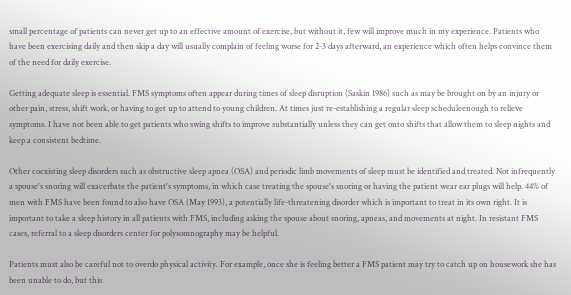small percentage of patients can never get up to an effective amount of exercise, but without it, few will improve much in my experience. Patients who have been exercising daily and then skip a day will usually complain of feeling worse for 2-3 days afterward, an experience which often helps convince them of the need for daily exercise.

Getting adequate sleep is essential. FMS symptoms often appear during times of sleep disruption (Saskin 1986) such as may be brought on by an injury or other pain, stress, shift work, or having to get up to attend to young children. At times just re-establishing a regular sleep scheduleenough to relieve symptoms. I have not been able to get patients who swing shifts to improve substantially unless they can get onto shifts that allow them to sleep nights and keep a consistent bedtime.

Other coexisting sleep disorders such as obstructive sleep apnea (OSA) and periodic limb movements of sleep must be identified and treated. Not infrequently a spouse's snoring will exacerbate the patient's symptoms, in which case treating the spouse's snoring or having the patient wear ear plugs will help. 44% of men with FMS have been found to also have OSA (May 1993), a potentially life-threatening disorder which is important to treat in its own right. It is important to take a sleep history in all patients with FMS, including asking the spouse about snoring, apneas, and movements at night. In resistant FMS cases, referral to a sleep disorders center for polysomnography may be helpful.

Patients must also be careful not to overdo physical activity. For example, once she is feeling better a FMS patient may try to catch up on housework she has been unable to do, but this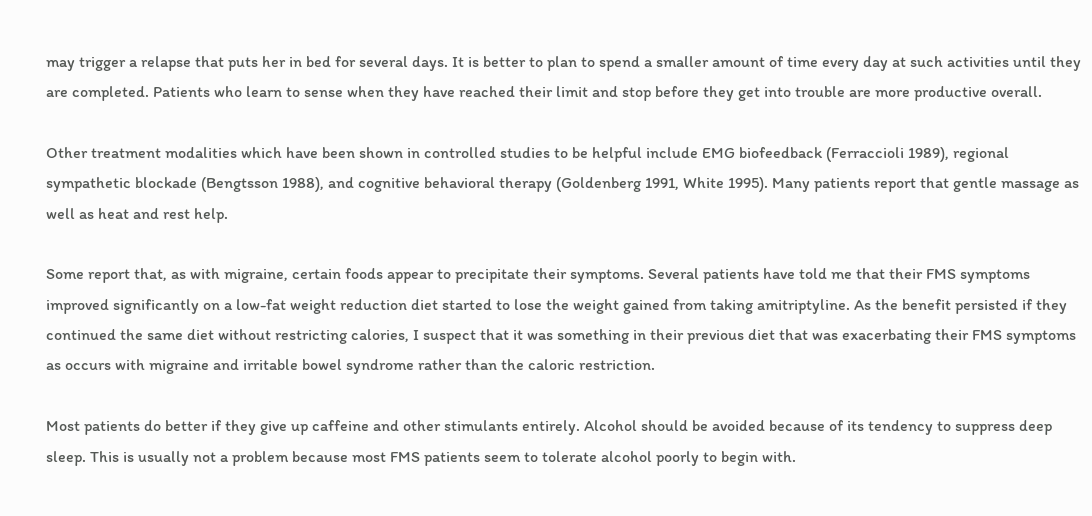may trigger a relapse that puts her in bed for several days. It is better to plan to spend a smaller amount of time every day at such activities until they are completed. Patients who learn to sense when they have reached their limit and stop before they get into trouble are more productive overall.

Other treatment modalities which have been shown in controlled studies to be helpful include EMG biofeedback (Ferraccioli 1989), regional sympathetic blockade (Bengtsson 1988), and cognitive behavioral therapy (Goldenberg 1991, White 1995). Many patients report that gentle massage as well as heat and rest help.

Some report that, as with migraine, certain foods appear to precipitate their symptoms. Several patients have told me that their FMS symptoms improved significantly on a low-fat weight reduction diet started to lose the weight gained from taking amitriptyline. As the benefit persisted if they continued the same diet without restricting calories, I suspect that it was something in their previous diet that was exacerbating their FMS symptoms as occurs with migraine and irritable bowel syndrome rather than the caloric restriction.

Most patients do better if they give up caffeine and other stimulants entirely. Alcohol should be avoided because of its tendency to suppress deep sleep. This is usually not a problem because most FMS patients seem to tolerate alcohol poorly to begin with.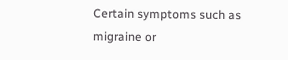Certain symptoms such as migraine or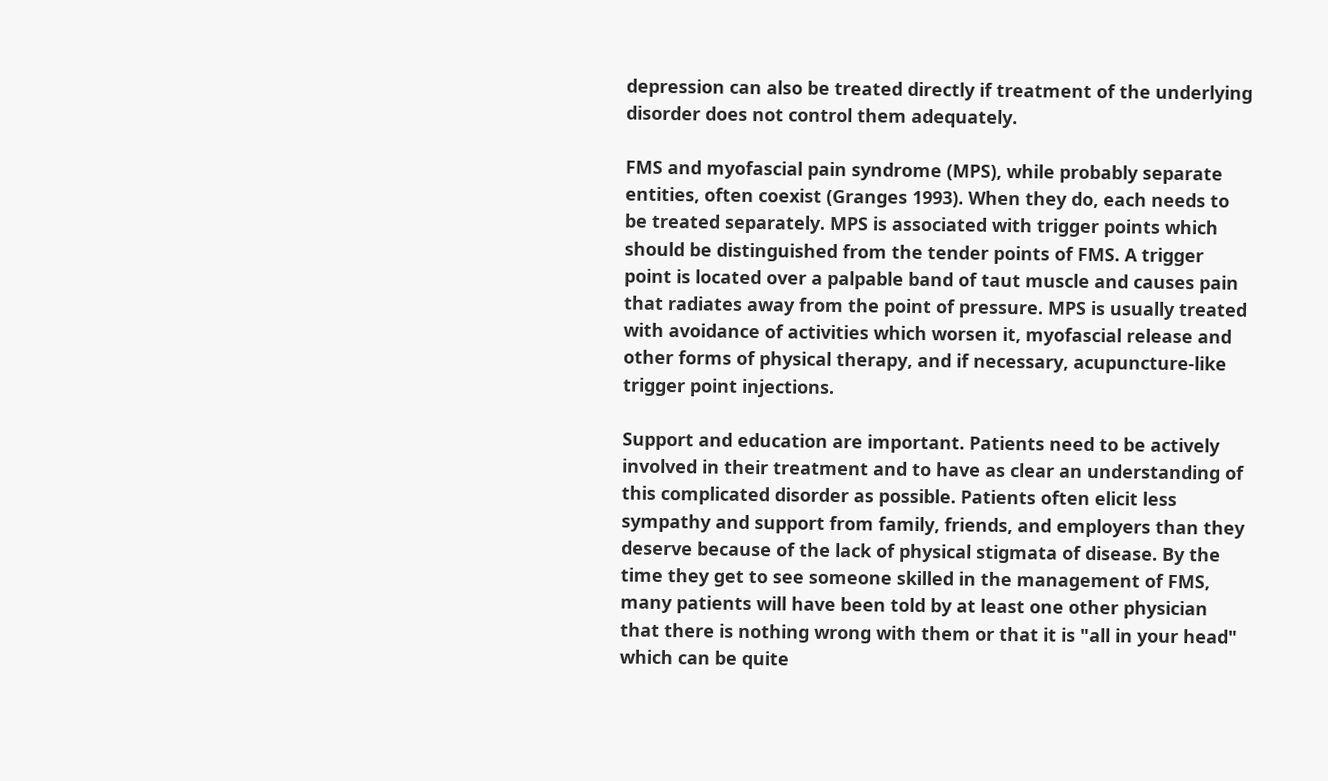depression can also be treated directly if treatment of the underlying disorder does not control them adequately.

FMS and myofascial pain syndrome (MPS), while probably separate entities, often coexist (Granges 1993). When they do, each needs to be treated separately. MPS is associated with trigger points which should be distinguished from the tender points of FMS. A trigger point is located over a palpable band of taut muscle and causes pain that radiates away from the point of pressure. MPS is usually treated with avoidance of activities which worsen it, myofascial release and other forms of physical therapy, and if necessary, acupuncture-like trigger point injections.

Support and education are important. Patients need to be actively involved in their treatment and to have as clear an understanding of this complicated disorder as possible. Patients often elicit less sympathy and support from family, friends, and employers than they deserve because of the lack of physical stigmata of disease. By the time they get to see someone skilled in the management of FMS, many patients will have been told by at least one other physician that there is nothing wrong with them or that it is "all in your head" which can be quite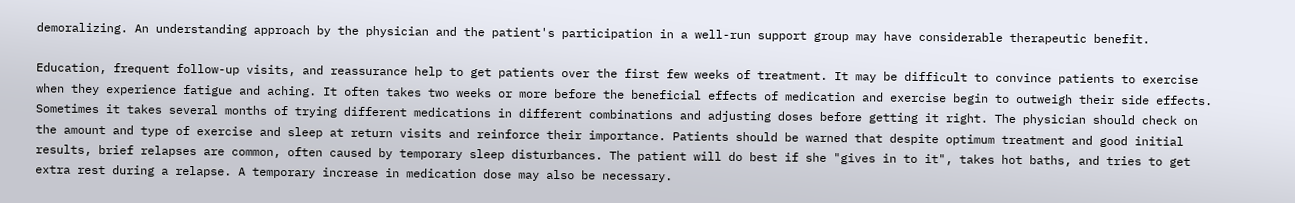demoralizing. An understanding approach by the physician and the patient's participation in a well-run support group may have considerable therapeutic benefit.

Education, frequent follow-up visits, and reassurance help to get patients over the first few weeks of treatment. It may be difficult to convince patients to exercise when they experience fatigue and aching. It often takes two weeks or more before the beneficial effects of medication and exercise begin to outweigh their side effects. Sometimes it takes several months of trying different medications in different combinations and adjusting doses before getting it right. The physician should check on the amount and type of exercise and sleep at return visits and reinforce their importance. Patients should be warned that despite optimum treatment and good initial results, brief relapses are common, often caused by temporary sleep disturbances. The patient will do best if she "gives in to it", takes hot baths, and tries to get extra rest during a relapse. A temporary increase in medication dose may also be necessary.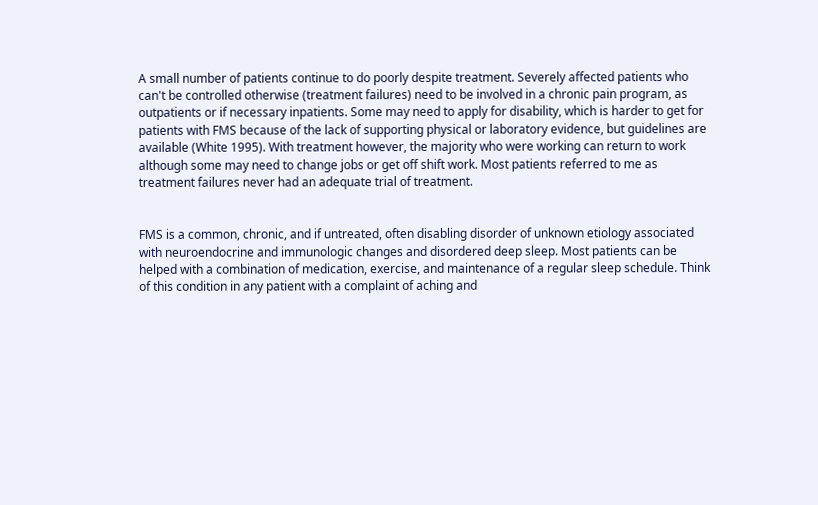A small number of patients continue to do poorly despite treatment. Severely affected patients who can't be controlled otherwise (treatment failures) need to be involved in a chronic pain program, as outpatients or if necessary inpatients. Some may need to apply for disability, which is harder to get for patients with FMS because of the lack of supporting physical or laboratory evidence, but guidelines are available (White 1995). With treatment however, the majority who were working can return to work although some may need to change jobs or get off shift work. Most patients referred to me as treatment failures never had an adequate trial of treatment.


FMS is a common, chronic, and if untreated, often disabling disorder of unknown etiology associated with neuroendocrine and immunologic changes and disordered deep sleep. Most patients can be helped with a combination of medication, exercise, and maintenance of a regular sleep schedule. Think of this condition in any patient with a complaint of aching and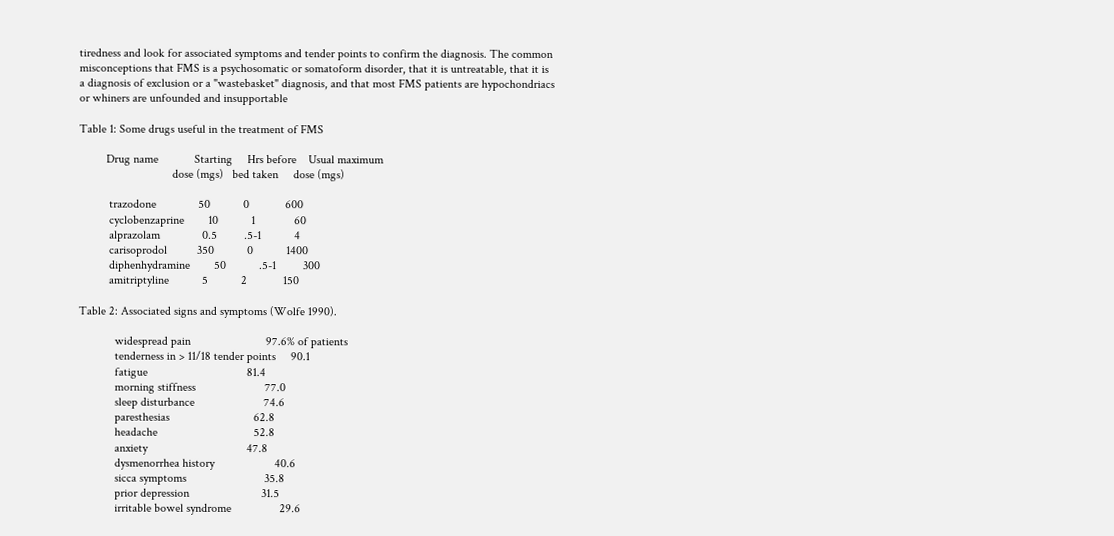tiredness and look for associated symptoms and tender points to confirm the diagnosis. The common misconceptions that FMS is a psychosomatic or somatoform disorder, that it is untreatable, that it is a diagnosis of exclusion or a "wastebasket" diagnosis, and that most FMS patients are hypochondriacs or whiners are unfounded and insupportable

Table 1: Some drugs useful in the treatment of FMS

         Drug name            Starting     Hrs before    Usual maximum
                               dose (mgs)   bed taken     dose (mgs)

          trazodone              50           0            600
          cyclobenzaprine        10           1             60
          alprazolam              0.5         .5-1           4
          carisoprodol          350           0           1400
          diphenhydramine        50           .5-1         300
          amitriptyline           5           2            150

Table 2: Associated signs and symptoms (Wolfe 1990).

            widespread pain                         97.6% of patients
            tenderness in > 11/18 tender points     90.1
            fatigue                                 81.4
            morning stiffness                       77.0
            sleep disturbance                       74.6
            paresthesias                            62.8
            headache                                52.8
            anxiety                                 47.8
            dysmenorrhea history                    40.6
            sicca symptoms                          35.8
            prior depression                        31.5
            irritable bowel syndrome                29.6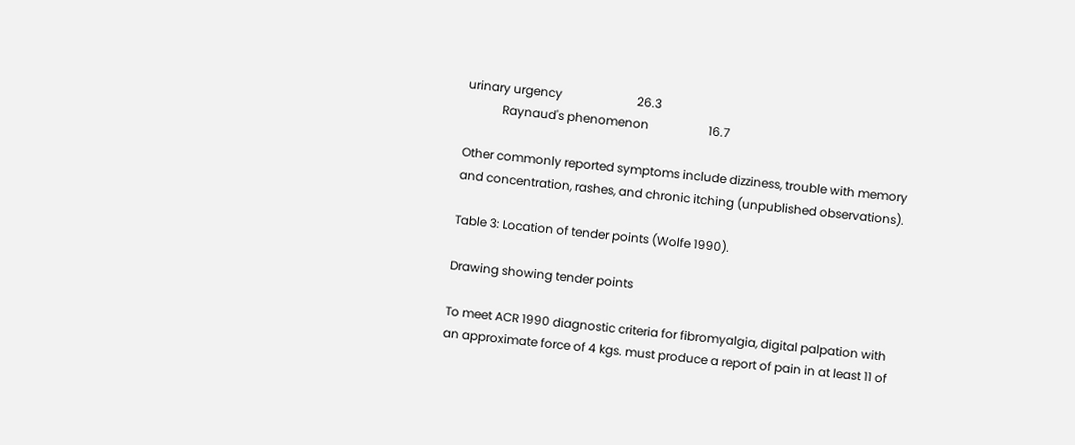urinary urgency                         26.3
            Raynaud's phenomenon                    16.7

Other commonly reported symptoms include dizziness, trouble with memory and concentration, rashes, and chronic itching (unpublished observations).

Table 3: Location of tender points (Wolfe 1990).

Drawing showing tender points

To meet ACR 1990 diagnostic criteria for fibromyalgia, digital palpation with an approximate force of 4 kgs. must produce a report of pain in at least 11 of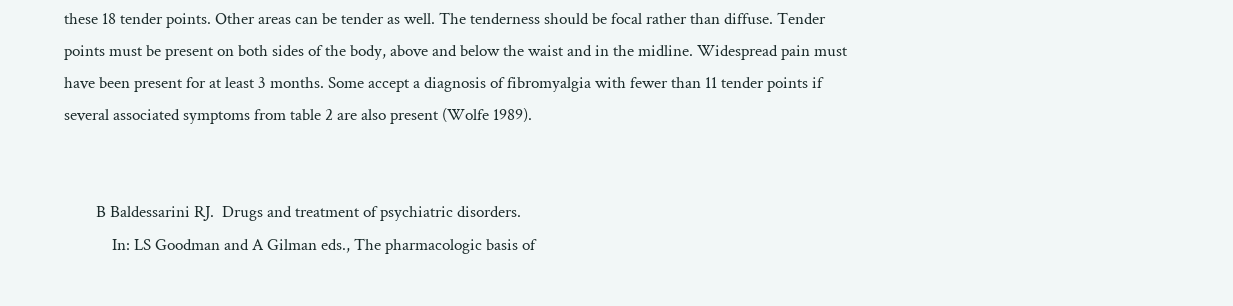these 18 tender points. Other areas can be tender as well. The tenderness should be focal rather than diffuse. Tender points must be present on both sides of the body, above and below the waist and in the midline. Widespread pain must have been present for at least 3 months. Some accept a diagnosis of fibromyalgia with fewer than 11 tender points if several associated symptoms from table 2 are also present (Wolfe 1989).


        B Baldessarini RJ.  Drugs and treatment of psychiatric disorders.
            In: LS Goodman and A Gilman eds., The pharmacologic basis of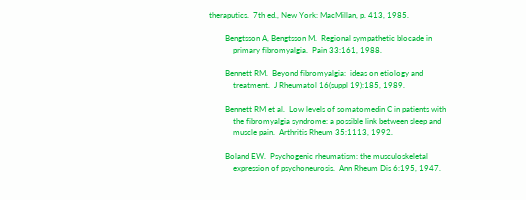theraputics.  7th ed., New York: MacMillan, p. 413, 1985.

        Bengtsson A, Bengtsson M.  Regional sympathetic blocade in
            primary fibromyalgia.  Pain 33:161, 1988.

        Bennett RM.  Beyond fibromyalgia:  ideas on etiology and
            treatment.  J Rheumatol 16(suppl 19):185, 1989.

        Bennett RM et al.  Low levels of somatomedin C in patients with
            the fibromyalgia syndrome: a possible link between sleep and
            muscle pain.  Arthritis Rheum 35:1113, 1992.

        Boland EW.  Psychogenic rheumatism: the musculoskeletal
            expression of psychoneurosis.  Ann Rheum Dis 6:195, 1947.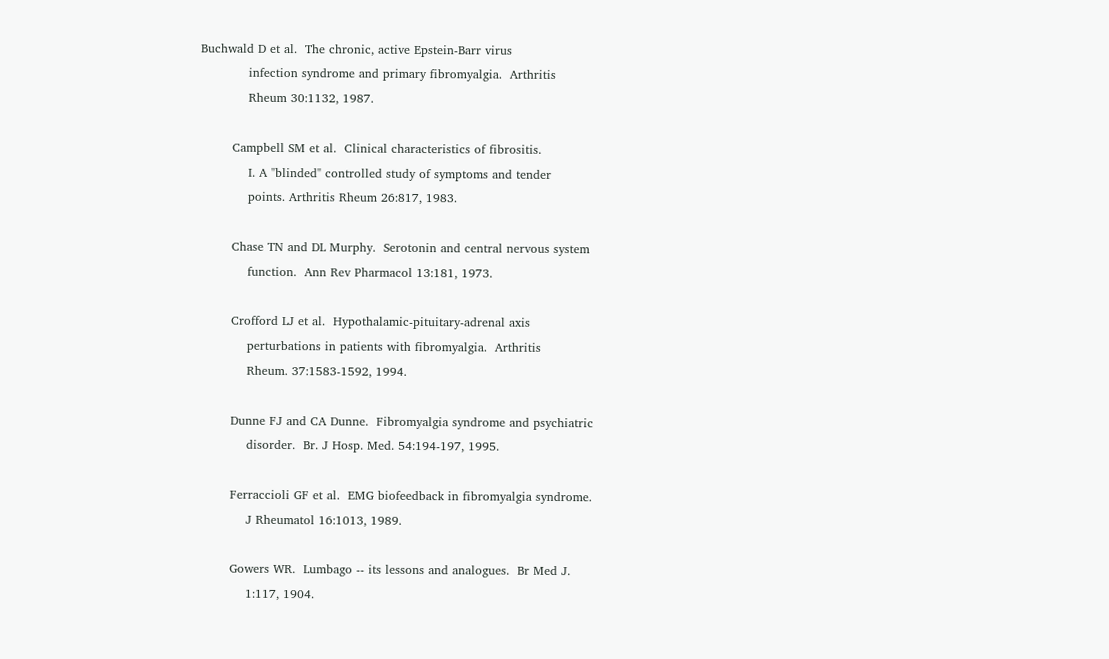Buchwald D et al.  The chronic, active Epstein-Barr virus
            infection syndrome and primary fibromyalgia.  Arthritis
            Rheum 30:1132, 1987.

        Campbell SM et al.  Clinical characteristics of fibrositis.
            I. A "blinded" controlled study of symptoms and tender
            points. Arthritis Rheum 26:817, 1983.

        Chase TN and DL Murphy.  Serotonin and central nervous system
            function.  Ann Rev Pharmacol 13:181, 1973.

        Crofford LJ et al.  Hypothalamic-pituitary-adrenal axis
            perturbations in patients with fibromyalgia.  Arthritis
            Rheum. 37:1583-1592, 1994.

        Dunne FJ and CA Dunne.  Fibromyalgia syndrome and psychiatric
            disorder.  Br. J Hosp. Med. 54:194-197, 1995.

        Ferraccioli GF et al.  EMG biofeedback in fibromyalgia syndrome.
            J Rheumatol 16:1013, 1989.

        Gowers WR.  Lumbago -- its lessons and analogues.  Br Med J.
            1:117, 1904.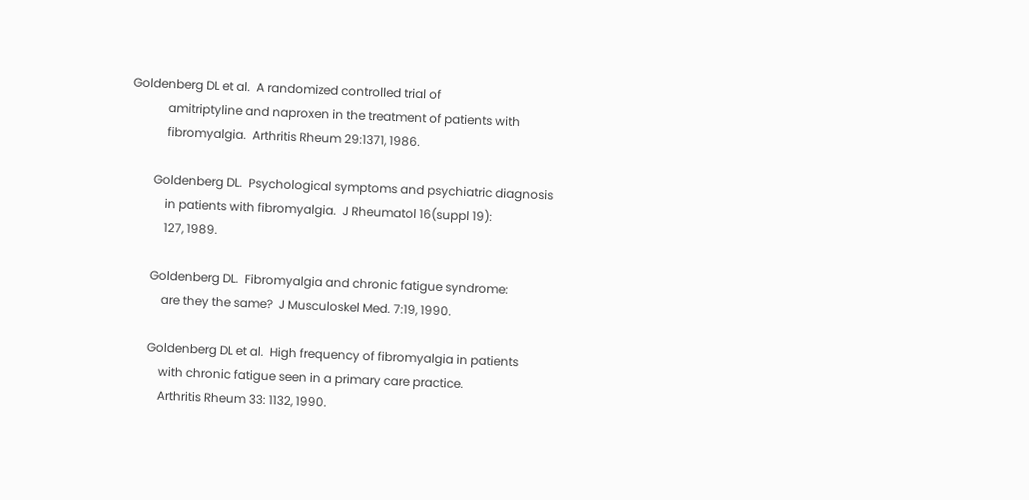Goldenberg DL et al.  A randomized controlled trial of
            amitriptyline and naproxen in the treatment of patients with
            fibromyalgia.  Arthritis Rheum 29:1371, 1986.

        Goldenberg DL.  Psychological symptoms and psychiatric diagnosis
            in patients with fibromyalgia.  J Rheumatol 16(suppl 19):
            127, 1989.

        Goldenberg DL.  Fibromyalgia and chronic fatigue syndrome:
            are they the same?  J Musculoskel Med. 7:19, 1990.

        Goldenberg DL et al.  High frequency of fibromyalgia in patients
            with chronic fatigue seen in a primary care practice.
            Arthritis Rheum 33: 1132, 1990.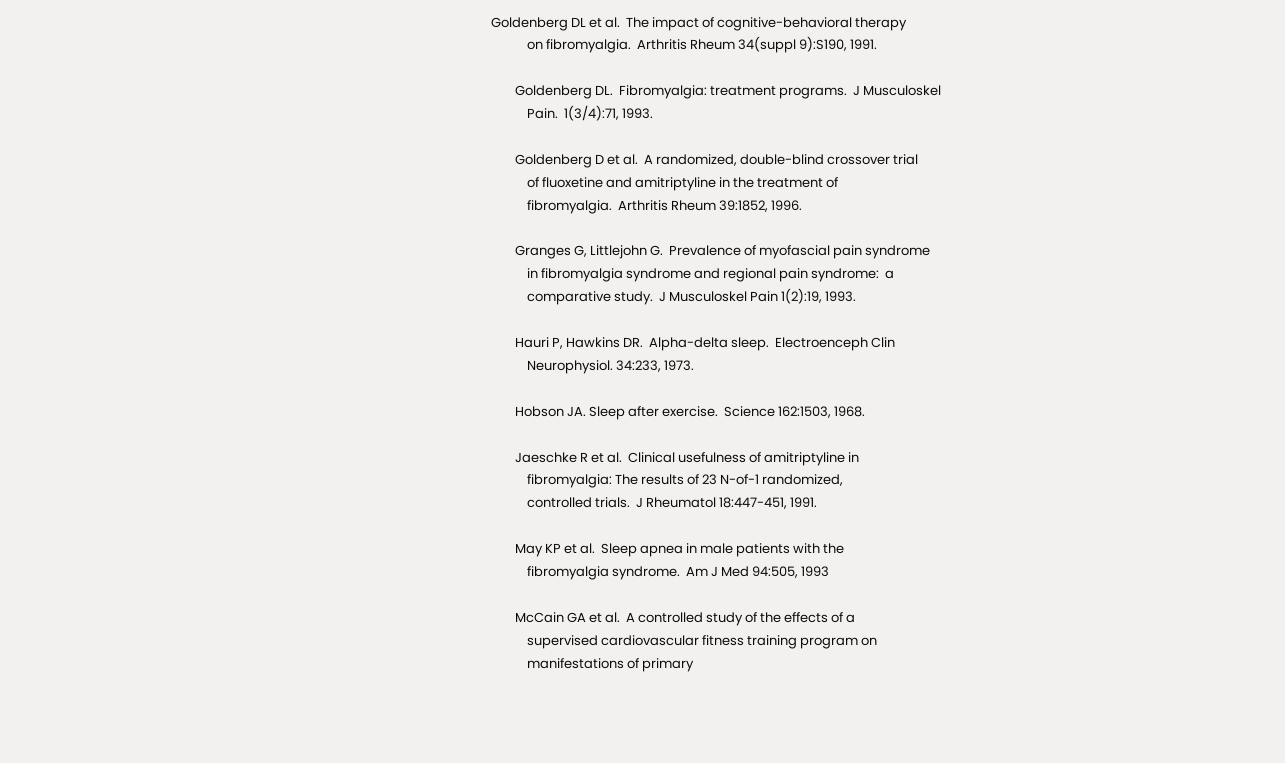Goldenberg DL et al.  The impact of cognitive-behavioral therapy
            on fibromyalgia.  Arthritis Rheum 34(suppl 9):S190, 1991.

        Goldenberg DL.  Fibromyalgia: treatment programs.  J Musculoskel
            Pain.  1(3/4):71, 1993.

        Goldenberg D et al.  A randomized, double-blind crossover trial
            of fluoxetine and amitriptyline in the treatment of
            fibromyalgia.  Arthritis Rheum 39:1852, 1996.

        Granges G, Littlejohn G.  Prevalence of myofascial pain syndrome
            in fibromyalgia syndrome and regional pain syndrome:  a
            comparative study.  J Musculoskel Pain 1(2):19, 1993.

        Hauri P, Hawkins DR.  Alpha-delta sleep.  Electroenceph Clin
            Neurophysiol. 34:233, 1973.

        Hobson JA. Sleep after exercise.  Science 162:1503, 1968.

        Jaeschke R et al.  Clinical usefulness of amitriptyline in
            fibromyalgia: The results of 23 N-of-1 randomized,
            controlled trials.  J Rheumatol 18:447-451, 1991.

        May KP et al.  Sleep apnea in male patients with the
            fibromyalgia syndrome.  Am J Med 94:505, 1993

        McCain GA et al.  A controlled study of the effects of a
            supervised cardiovascular fitness training program on
            manifestations of primary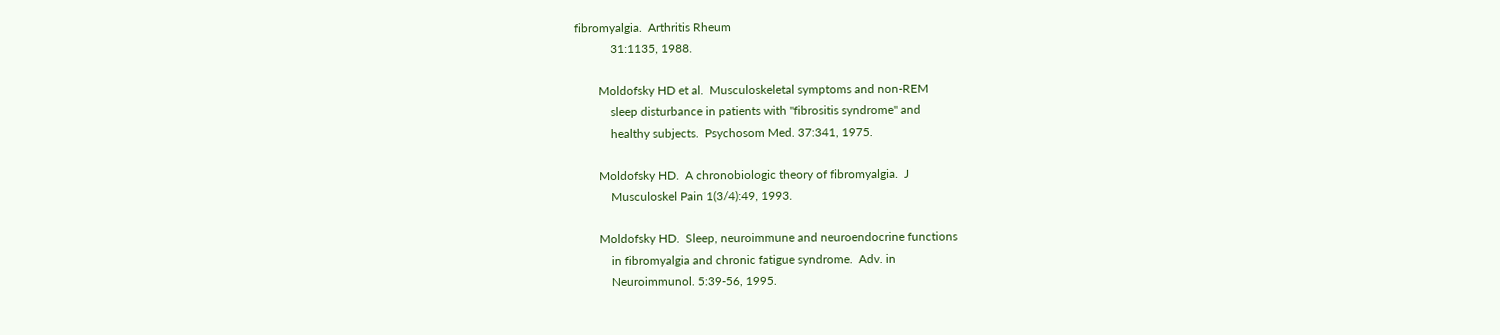fibromyalgia.  Arthritis Rheum
            31:1135, 1988.

        Moldofsky HD et al.  Musculoskeletal symptoms and non-REM
            sleep disturbance in patients with "fibrositis syndrome" and
            healthy subjects.  Psychosom Med. 37:341, 1975.

        Moldofsky HD.  A chronobiologic theory of fibromyalgia.  J
            Musculoskel Pain 1(3/4):49, 1993.

        Moldofsky HD.  Sleep, neuroimmune and neuroendocrine functions
            in fibromyalgia and chronic fatigue syndrome.  Adv. in
            Neuroimmunol. 5:39-56, 1995.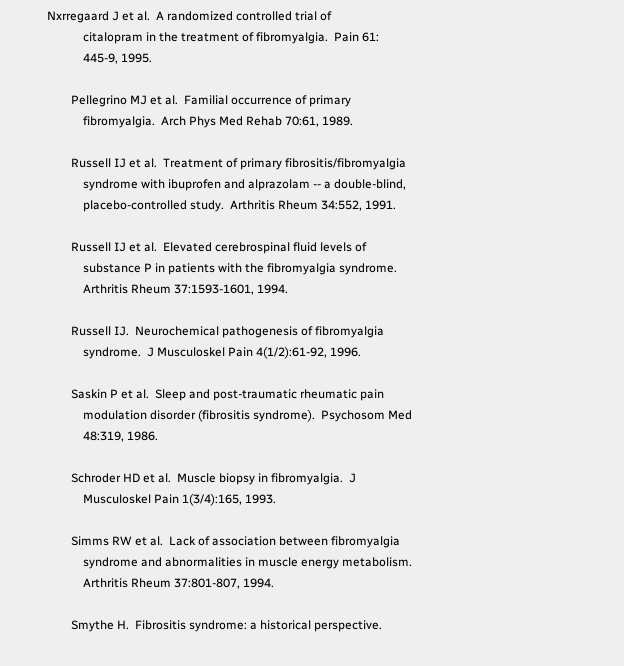Nxrregaard J et al.  A randomized controlled trial of
            citalopram in the treatment of fibromyalgia.  Pain 61:
            445-9, 1995.

        Pellegrino MJ et al.  Familial occurrence of primary
            fibromyalgia.  Arch Phys Med Rehab 70:61, 1989.

        Russell IJ et al.  Treatment of primary fibrositis/fibromyalgia
            syndrome with ibuprofen and alprazolam -- a double-blind,
            placebo-controlled study.  Arthritis Rheum 34:552, 1991.

        Russell IJ et al.  Elevated cerebrospinal fluid levels of
            substance P in patients with the fibromyalgia syndrome.
            Arthritis Rheum 37:1593-1601, 1994.

        Russell IJ.  Neurochemical pathogenesis of fibromyalgia
            syndrome.  J Musculoskel Pain 4(1/2):61-92, 1996.

        Saskin P et al.  Sleep and post-traumatic rheumatic pain
            modulation disorder (fibrositis syndrome).  Psychosom Med
            48:319, 1986.

        Schroder HD et al.  Muscle biopsy in fibromyalgia.  J
            Musculoskel Pain 1(3/4):165, 1993.

        Simms RW et al.  Lack of association between fibromyalgia
            syndrome and abnormalities in muscle energy metabolism.
            Arthritis Rheum 37:801-807, 1994.

        Smythe H.  Fibrositis syndrome: a historical perspective.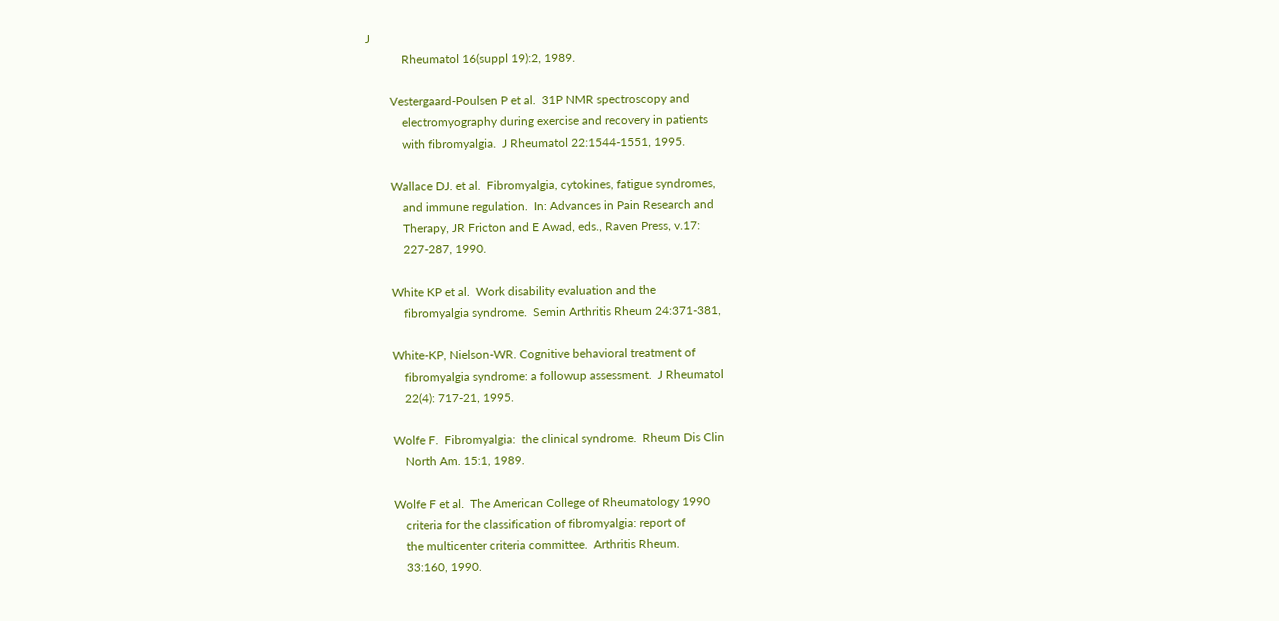J
            Rheumatol 16(suppl 19):2, 1989.

        Vestergaard-Poulsen P et al.  31P NMR spectroscopy and
            electromyography during exercise and recovery in patients
            with fibromyalgia.  J Rheumatol 22:1544-1551, 1995.

        Wallace DJ. et al.  Fibromyalgia, cytokines, fatigue syndromes,
            and immune regulation.  In: Advances in Pain Research and
            Therapy, JR Fricton and E Awad, eds., Raven Press, v.17:
            227-287, 1990.

        White KP et al.  Work disability evaluation and the
            fibromyalgia syndrome.  Semin Arthritis Rheum 24:371-381,

        White-KP, Nielson-WR. Cognitive behavioral treatment of
            fibromyalgia syndrome: a followup assessment.  J Rheumatol
            22(4): 717-21, 1995.

        Wolfe F.  Fibromyalgia:  the clinical syndrome.  Rheum Dis Clin
            North Am. 15:1, 1989.

        Wolfe F et al.  The American College of Rheumatology 1990
            criteria for the classification of fibromyalgia: report of
            the multicenter criteria committee.  Arthritis Rheum.
            33:160, 1990.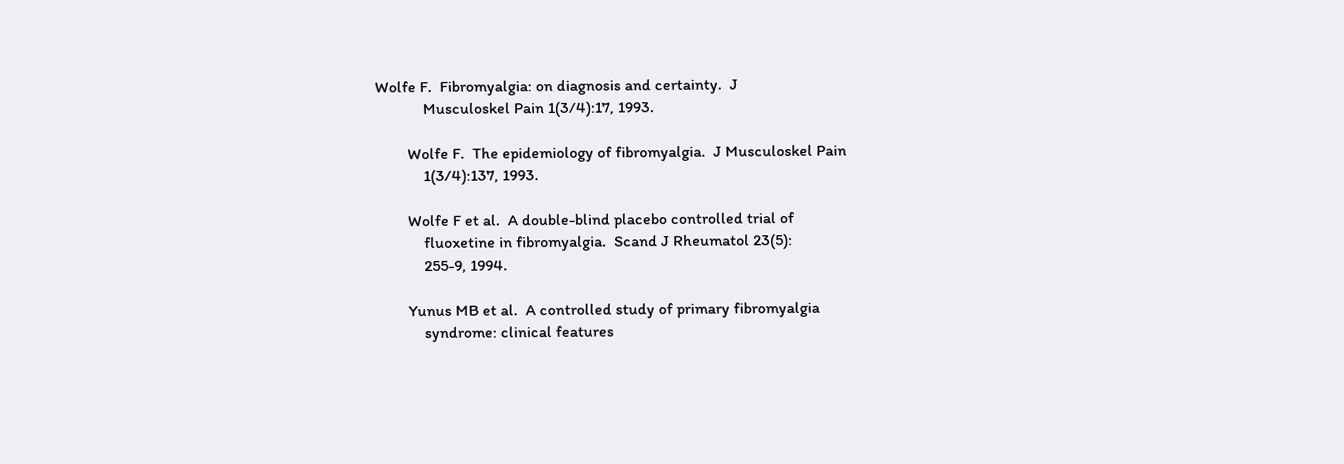Wolfe F.  Fibromyalgia: on diagnosis and certainty.  J
            Musculoskel Pain 1(3/4):17, 1993.

        Wolfe F.  The epidemiology of fibromyalgia.  J Musculoskel Pain
            1(3/4):137, 1993.

        Wolfe F et al.  A double-blind placebo controlled trial of
            fluoxetine in fibromyalgia.  Scand J Rheumatol 23(5):
            255-9, 1994.

        Yunus MB et al.  A controlled study of primary fibromyalgia
            syndrome: clinical features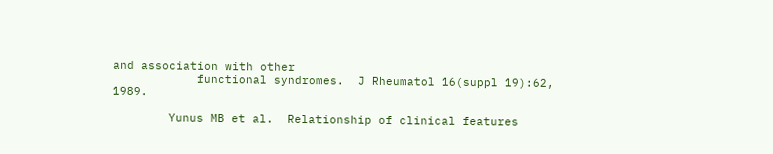and association with other
            functional syndromes.  J Rheumatol 16(suppl 19):62, 1989.

        Yunus MB et al.  Relationship of clinical features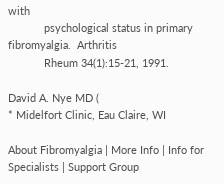with
            psychological status in primary fibromyalgia.  Arthritis
            Rheum 34(1):15-21, 1991.

David A. Nye MD (
* Midelfort Clinic, Eau Claire, WI

About Fibromyalgia | More Info | Info for Specialists | Support Group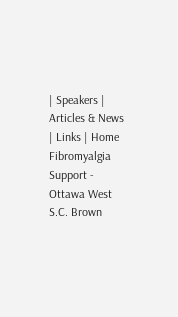| Speakers | Articles & News | Links | Home
Fibromyalgia Support - Ottawa West
S.C. Brown